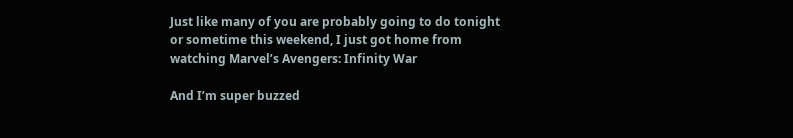Just like many of you are probably going to do tonight or sometime this weekend, I just got home from watching Marvel’s Avengers: Infinity War

And I’m super buzzed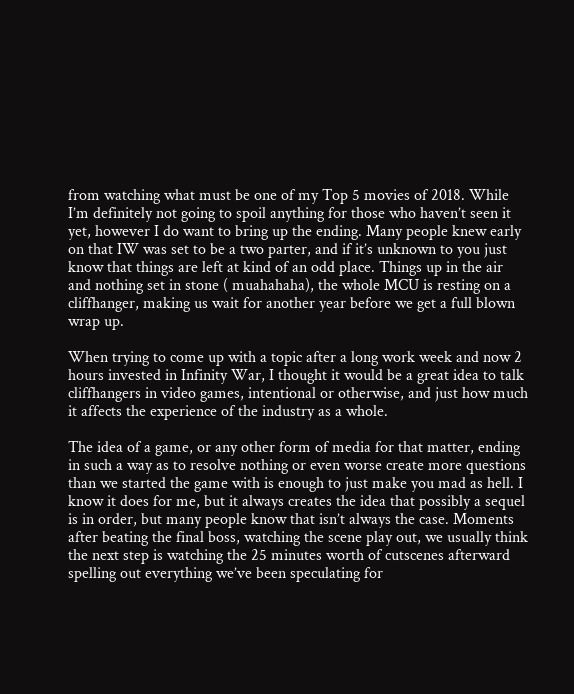from watching what must be one of my Top 5 movies of 2018. While I’m definitely not going to spoil anything for those who haven’t seen it yet, however I do want to bring up the ending. Many people knew early on that IW was set to be a two parter, and if it’s unknown to you just know that things are left at kind of an odd place. Things up in the air and nothing set in stone ( muahahaha), the whole MCU is resting on a cliffhanger, making us wait for another year before we get a full blown wrap up.

When trying to come up with a topic after a long work week and now 2 hours invested in Infinity War, I thought it would be a great idea to talk cliffhangers in video games, intentional or otherwise, and just how much it affects the experience of the industry as a whole.

The idea of a game, or any other form of media for that matter, ending in such a way as to resolve nothing or even worse create more questions than we started the game with is enough to just make you mad as hell. I know it does for me, but it always creates the idea that possibly a sequel is in order, but many people know that isn’t always the case. Moments after beating the final boss, watching the scene play out, we usually think the next step is watching the 25 minutes worth of cutscenes afterward spelling out everything we’ve been speculating for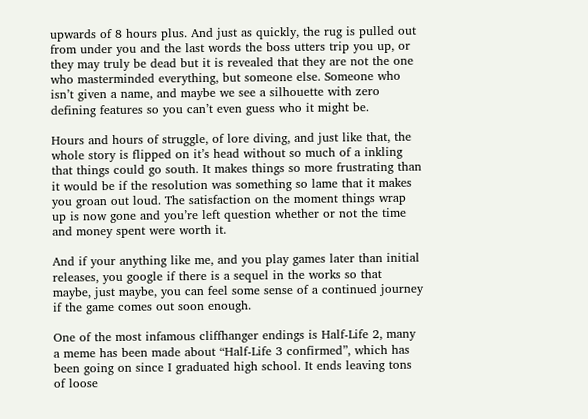upwards of 8 hours plus. And just as quickly, the rug is pulled out from under you and the last words the boss utters trip you up, or they may truly be dead but it is revealed that they are not the one who masterminded everything, but someone else. Someone who isn’t given a name, and maybe we see a silhouette with zero defining features so you can’t even guess who it might be.

Hours and hours of struggle, of lore diving, and just like that, the whole story is flipped on it’s head without so much of a inkling that things could go south. It makes things so more frustrating than it would be if the resolution was something so lame that it makes you groan out loud. The satisfaction on the moment things wrap up is now gone and you’re left question whether or not the time and money spent were worth it.

And if your anything like me, and you play games later than initial releases, you google if there is a sequel in the works so that maybe, just maybe, you can feel some sense of a continued journey if the game comes out soon enough.

One of the most infamous cliffhanger endings is Half-Life 2, many a meme has been made about “Half-Life 3 confirmed”, which has been going on since I graduated high school. It ends leaving tons of loose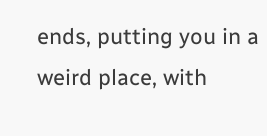ends, putting you in a weird place, with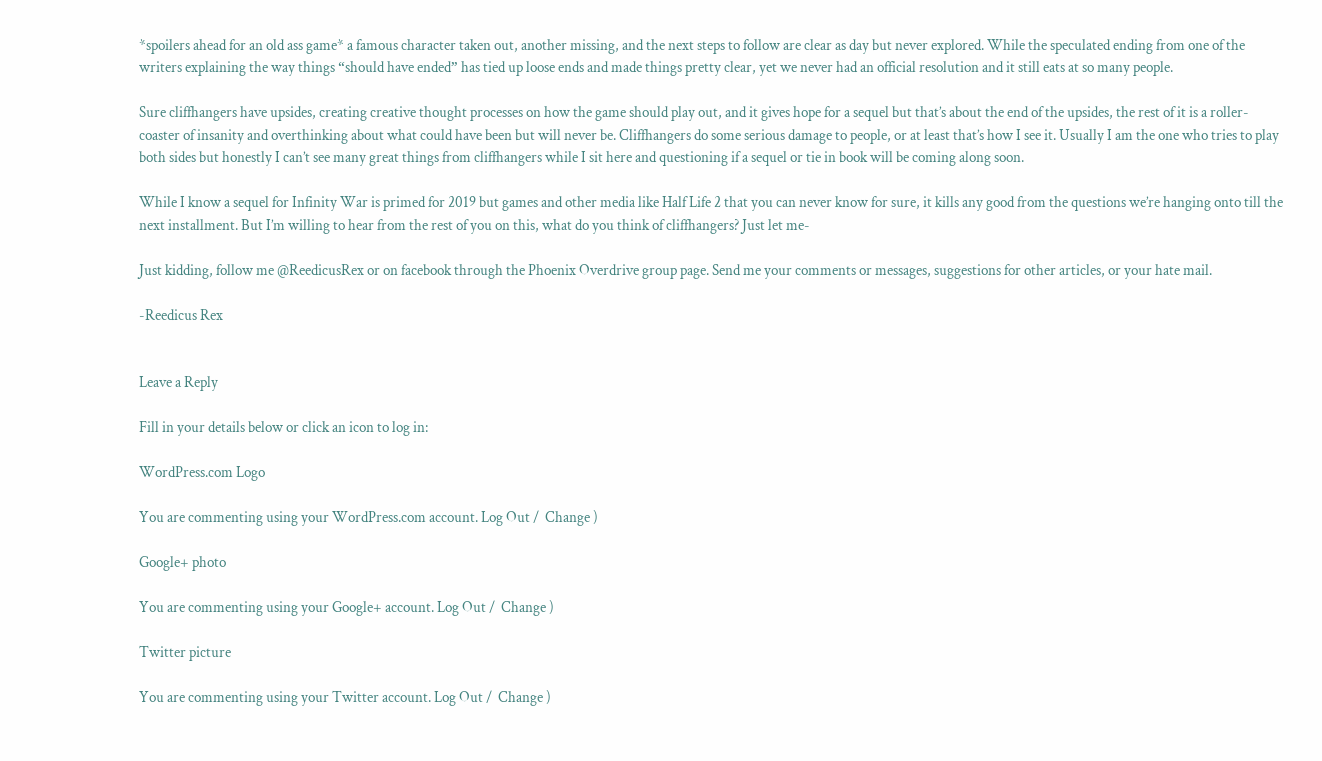*spoilers ahead for an old ass game* a famous character taken out, another missing, and the next steps to follow are clear as day but never explored. While the speculated ending from one of the writers explaining the way things “should have ended” has tied up loose ends and made things pretty clear, yet we never had an official resolution and it still eats at so many people.

Sure cliffhangers have upsides, creating creative thought processes on how the game should play out, and it gives hope for a sequel but that’s about the end of the upsides, the rest of it is a roller-coaster of insanity and overthinking about what could have been but will never be. Cliffhangers do some serious damage to people, or at least that’s how I see it. Usually I am the one who tries to play both sides but honestly I can’t see many great things from cliffhangers while I sit here and questioning if a sequel or tie in book will be coming along soon.

While I know a sequel for Infinity War is primed for 2019 but games and other media like Half Life 2 that you can never know for sure, it kills any good from the questions we’re hanging onto till the next installment. But I’m willing to hear from the rest of you on this, what do you think of cliffhangers? Just let me-

Just kidding, follow me @ReedicusRex or on facebook through the Phoenix Overdrive group page. Send me your comments or messages, suggestions for other articles, or your hate mail.

-Reedicus Rex


Leave a Reply

Fill in your details below or click an icon to log in:

WordPress.com Logo

You are commenting using your WordPress.com account. Log Out /  Change )

Google+ photo

You are commenting using your Google+ account. Log Out /  Change )

Twitter picture

You are commenting using your Twitter account. Log Out /  Change )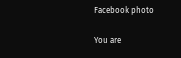Facebook photo

You are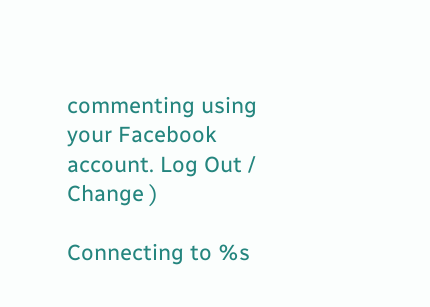commenting using your Facebook account. Log Out /  Change )

Connecting to %s